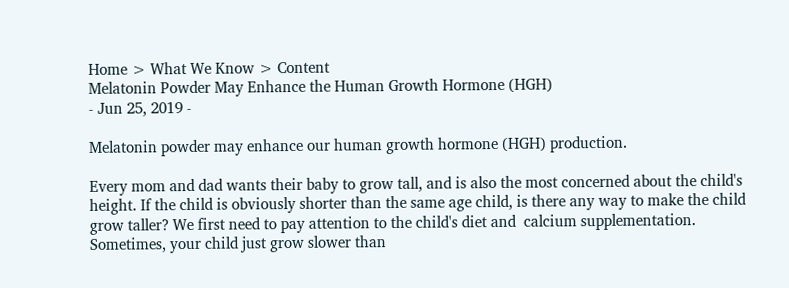Home > What We Know > Content
Melatonin Powder May Enhance the Human Growth Hormone (HGH)
- Jun 25, 2019 -

Melatonin powder may enhance our human growth hormone (HGH) production.

Every mom and dad wants their baby to grow tall, and is also the most concerned about the child's height. If the child is obviously shorter than the same age child, is there any way to make the child grow taller? We first need to pay attention to the child's diet and  calcium supplementation. Sometimes, your child just grow slower than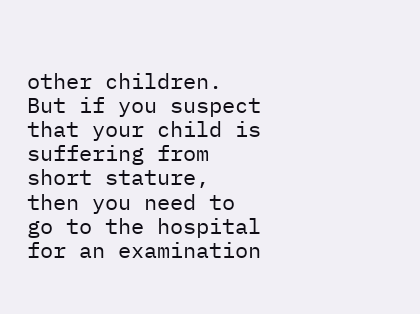other children. But if you suspect that your child is suffering from short stature, then you need to go to the hospital for an examination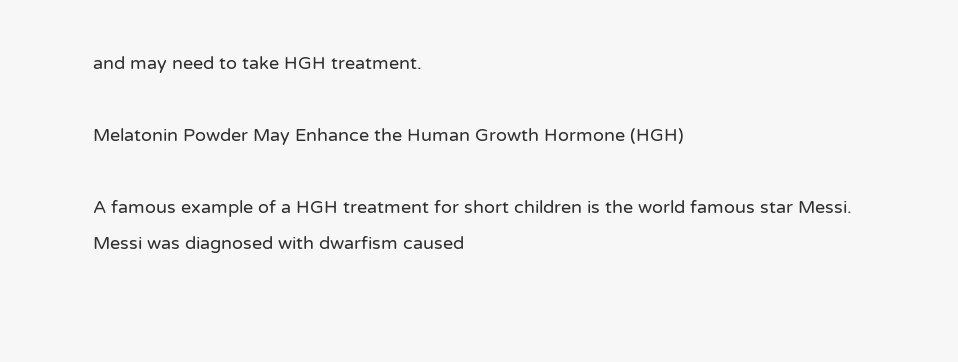and may need to take HGH treatment.

Melatonin Powder May Enhance the Human Growth Hormone (HGH)

A famous example of a HGH treatment for short children is the world famous star Messi. Messi was diagnosed with dwarfism caused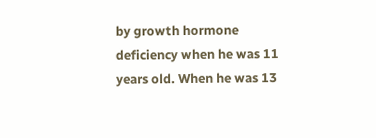by growth hormone deficiency when he was 11 years old. When he was 13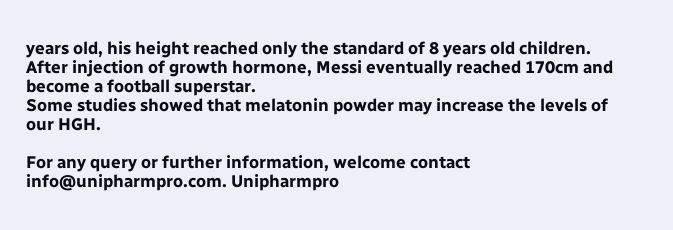years old, his height reached only the standard of 8 years old children. After injection of growth hormone, Messi eventually reached 170cm and become a football superstar.
Some studies showed that melatonin powder may increase the levels of our HGH.

For any query or further information, welcome contact info@unipharmpro.com. Unipharmpro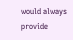would always provide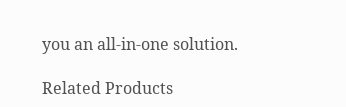you an all-in-one solution.

Related Products